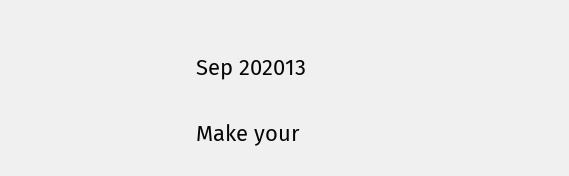Sep 202013

Make your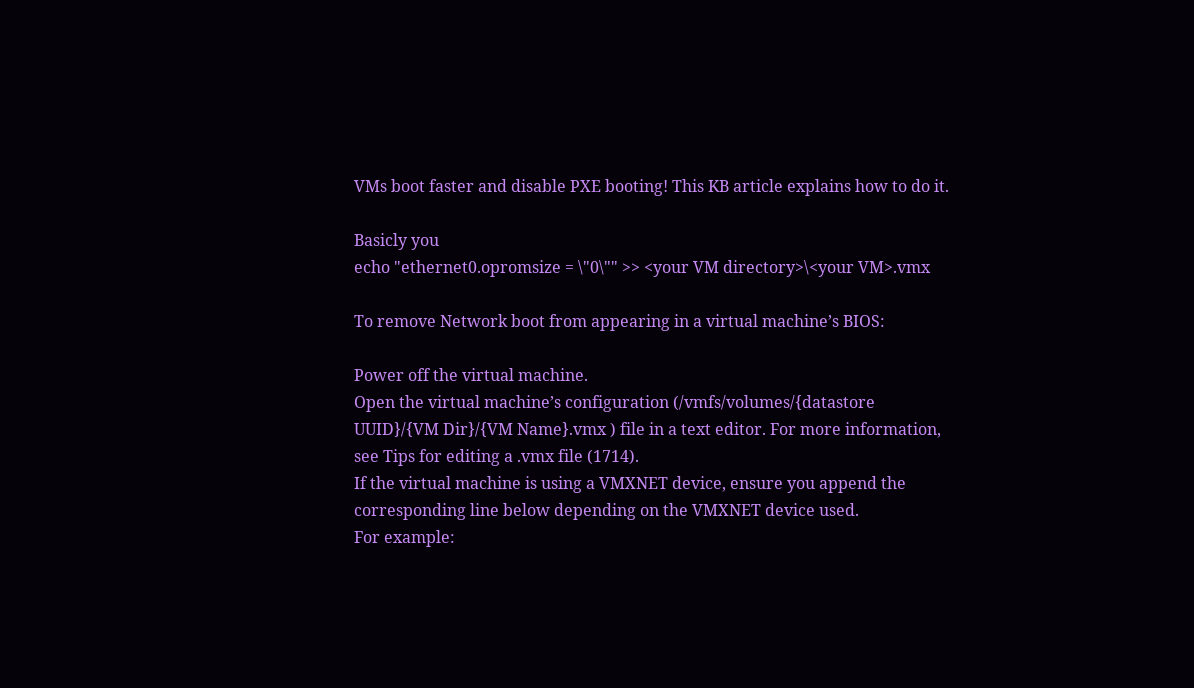VMs boot faster and disable PXE booting! This KB article explains how to do it.

Basicly you
echo "ethernet0.opromsize = \"0\"" >> <your VM directory>\<your VM>.vmx

To remove Network boot from appearing in a virtual machine’s BIOS:

Power off the virtual machine.
Open the virtual machine’s configuration (/vmfs/volumes/{datastore UUID}/{VM Dir}/{VM Name}.vmx ) file in a text editor. For more information, see Tips for editing a .vmx file (1714).
If the virtual machine is using a VMXNET device, ensure you append the corresponding line below depending on the VMXNET device used.
For example: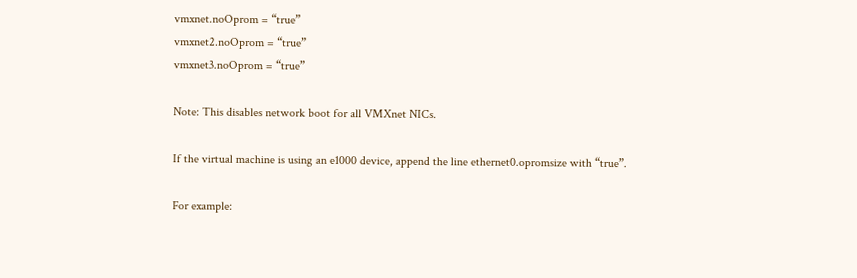vmxnet.noOprom = “true”
vmxnet2.noOprom = “true”
vmxnet3.noOprom = “true”

Note: This disables network boot for all VMXnet NICs.

If the virtual machine is using an e1000 device, append the line ethernet0.opromsize with “true”.

For example: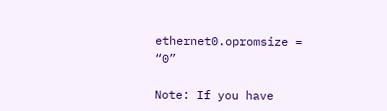ethernet0.opromsize = “0”

Note: If you have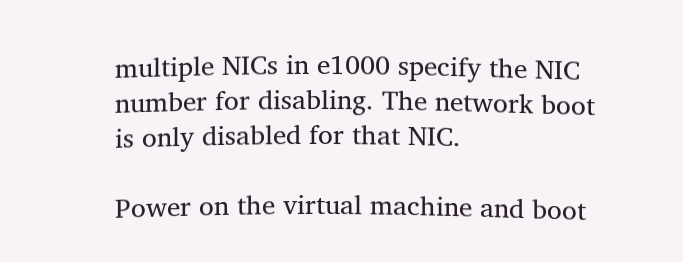multiple NICs in e1000 specify the NIC number for disabling. The network boot is only disabled for that NIC.

Power on the virtual machine and boot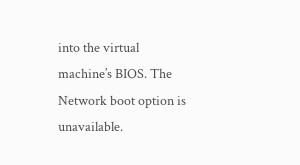into the virtual machine’s BIOS. The Network boot option is unavailable.